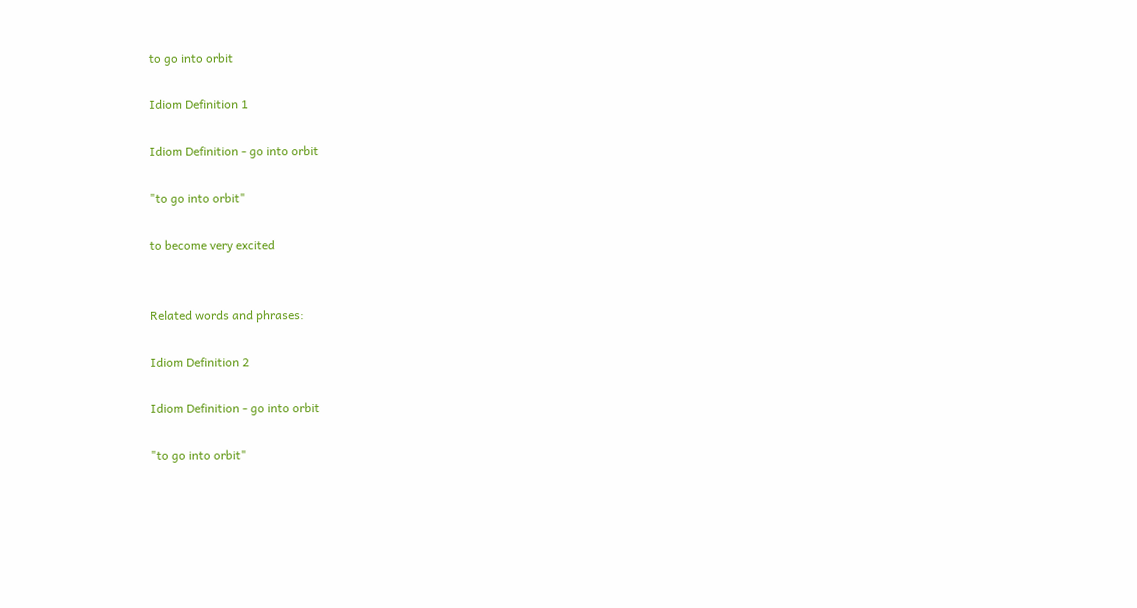to go into orbit

Idiom Definition 1

Idiom Definition - go into orbit

"to go into orbit"

to become very excited


Related words and phrases:

Idiom Definition 2

Idiom Definition - go into orbit

"to go into orbit"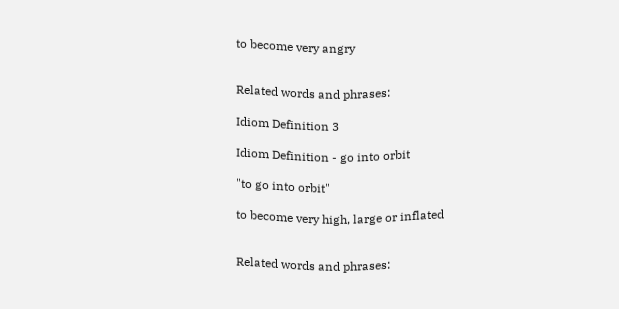to become very angry


Related words and phrases:

Idiom Definition 3

Idiom Definition - go into orbit

"to go into orbit"

to become very high, large or inflated


Related words and phrases: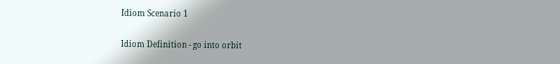Idiom Scenario 1

Idiom Definition - go into orbit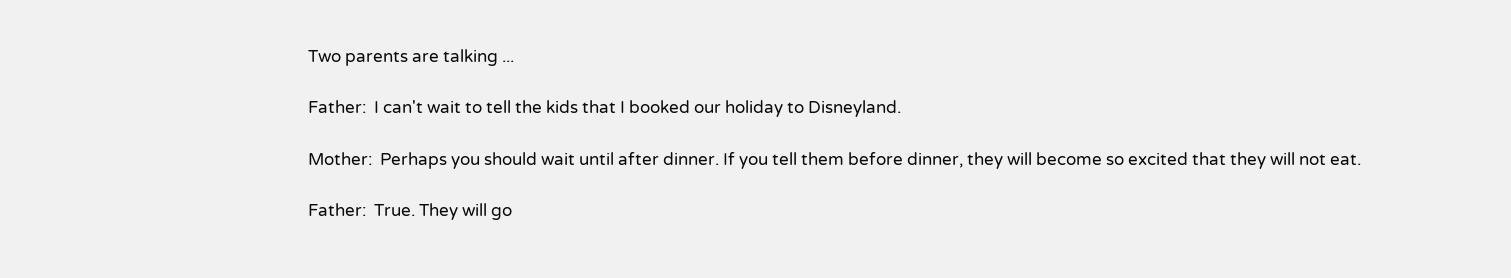Two parents are talking ...

Father:  I can't wait to tell the kids that I booked our holiday to Disneyland.

Mother:  Perhaps you should wait until after dinner. If you tell them before dinner, they will become so excited that they will not eat.

Father:  True. They will go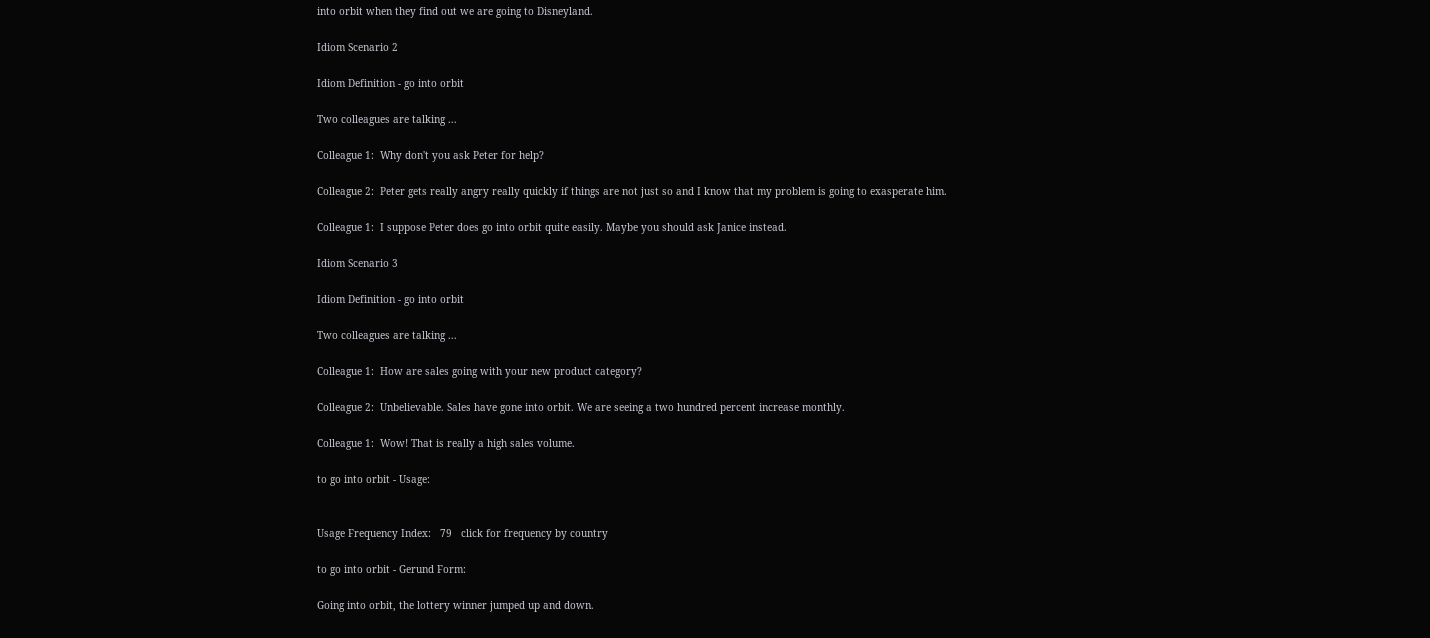into orbit when they find out we are going to Disneyland.

Idiom Scenario 2

Idiom Definition - go into orbit

Two colleagues are talking ...

Colleague 1:  Why don't you ask Peter for help?

Colleague 2:  Peter gets really angry really quickly if things are not just so and I know that my problem is going to exasperate him.

Colleague 1:  I suppose Peter does go into orbit quite easily. Maybe you should ask Janice instead.

Idiom Scenario 3

Idiom Definition - go into orbit

Two colleagues are talking ...

Colleague 1:  How are sales going with your new product category?

Colleague 2:  Unbelievable. Sales have gone into orbit. We are seeing a two hundred percent increase monthly.

Colleague 1:  Wow! That is really a high sales volume.

to go into orbit - Usage:


Usage Frequency Index:   79   click for frequency by country

to go into orbit - Gerund Form:

Going into orbit, the lottery winner jumped up and down.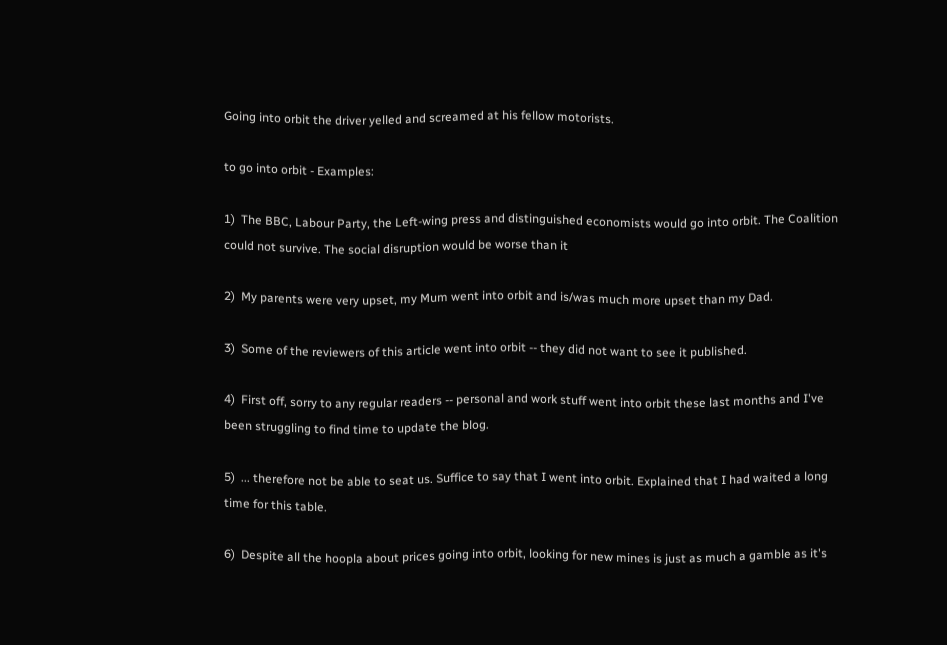Going into orbit the driver yelled and screamed at his fellow motorists.

to go into orbit - Examples:

1)  The BBC, Labour Party, the Left-wing press and distinguished economists would go into orbit. The Coalition could not survive. The social disruption would be worse than it

2)  My parents were very upset, my Mum went into orbit and is/was much more upset than my Dad.

3)  Some of the reviewers of this article went into orbit -- they did not want to see it published.

4)  First off, sorry to any regular readers -- personal and work stuff went into orbit these last months and I've been struggling to find time to update the blog.

5)  ... therefore not be able to seat us. Suffice to say that I went into orbit. Explained that I had waited a long time for this table.

6)  Despite all the hoopla about prices going into orbit, looking for new mines is just as much a gamble as it's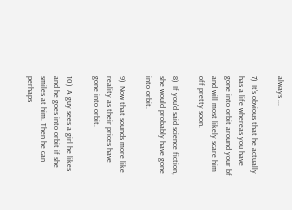always ...

7)  It's obvious that he actually has a life whereas you have gone into orbit around your bf and will most likely scare him off pretty soon.

8)  If you'd said science fiction, she would probably have gone into orbit.

9)  Now that sounds more like reality as their prices have gone into orbit.

10)  A guy sees a girl he likes and he goes into orbit if she smiles at him. Then he can perhaps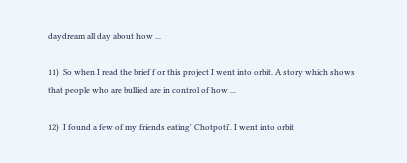daydream all day about how ...

11)  So when I read the brief f or this project I went into orbit. A story which shows that people who are bullied are in control of how ...

12)  I found a few of my friends eating' Chotpoti'. I went into orbit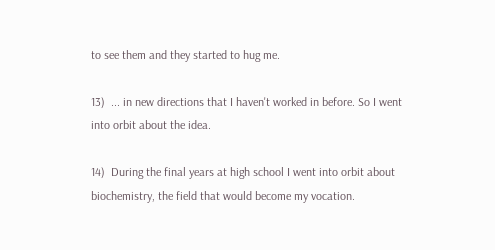to see them and they started to hug me.

13)  ... in new directions that I haven't worked in before. So I went into orbit about the idea.

14)  During the final years at high school I went into orbit about biochemistry, the field that would become my vocation.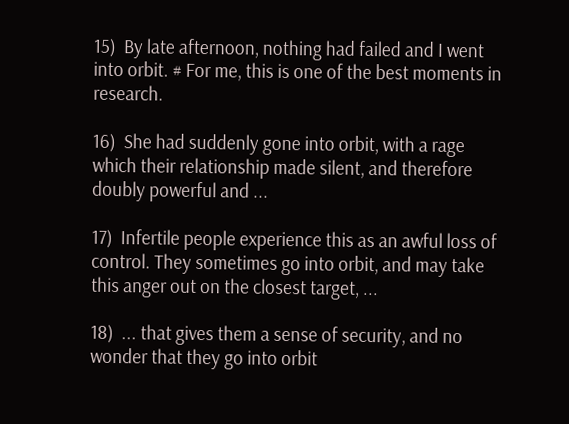15)  By late afternoon, nothing had failed and I went into orbit. # For me, this is one of the best moments in research.

16)  She had suddenly gone into orbit, with a rage which their relationship made silent, and therefore doubly powerful and ...

17)  Infertile people experience this as an awful loss of control. They sometimes go into orbit, and may take this anger out on the closest target, ...

18)  ... that gives them a sense of security, and no wonder that they go into orbit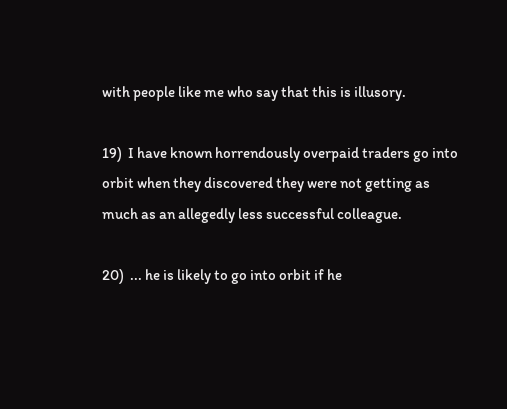with people like me who say that this is illusory.

19)  I have known horrendously overpaid traders go into orbit when they discovered they were not getting as much as an allegedly less successful colleague.

20)  ... he is likely to go into orbit if he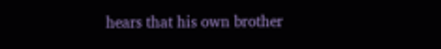hears that his own brother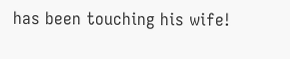has been touching his wife!